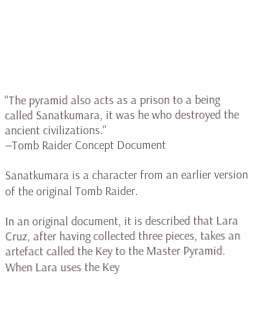"The pyramid also acts as a prison to a being called Sanatkumara, it was he who destroyed the ancient civilizations."
―Tomb Raider Concept Document

Sanatkumara is a character from an earlier version of the original Tomb Raider.

In an original document, it is described that Lara Cruz, after having collected three pieces, takes an artefact called the Key to the Master Pyramid. When Lara uses the Key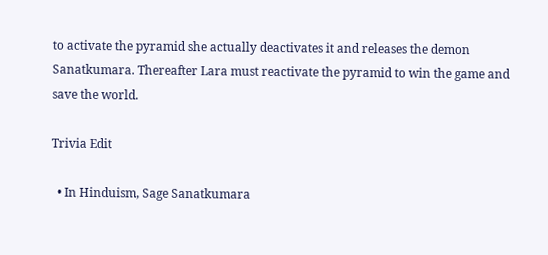to activate the pyramid she actually deactivates it and releases the demon Sanatkumara. Thereafter Lara must reactivate the pyramid to win the game and save the world.

Trivia Edit

  • In Hinduism, Sage Sanatkumara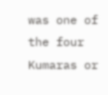was one of the four Kumaras or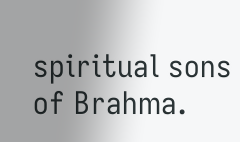spiritual sons of Brahma.